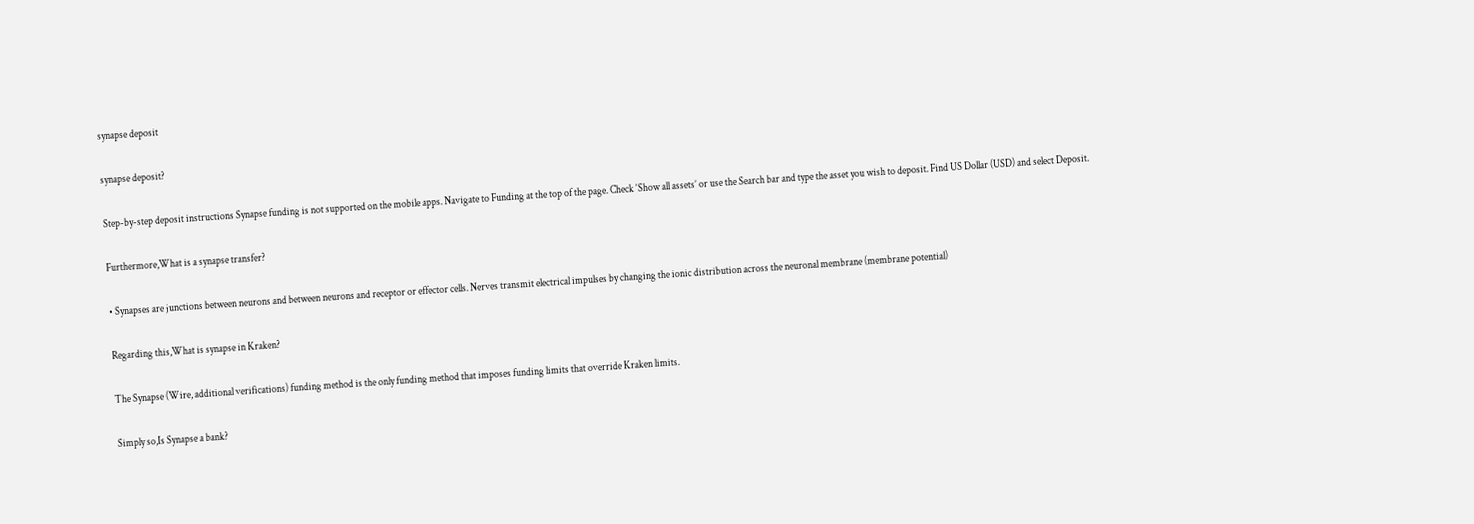synapse deposit

synapse deposit?

Step-by-step deposit instructions Synapse funding is not supported on the mobile apps. Navigate to Funding at the top of the page. Check ‘Show all assets’ or use the Search bar and type the asset you wish to deposit. Find US Dollar (USD) and select Deposit.

Furthermore,What is a synapse transfer?

• Synapses are junctions between neurons and between neurons and receptor or effector cells. Nerves transmit electrical impulses by changing the ionic distribution across the neuronal membrane (membrane potential)

Regarding this,What is synapse in Kraken?

The Synapse (Wire, additional verifications) funding method is the only funding method that imposes funding limits that override Kraken limits.

Simply so,Is Synapse a bank?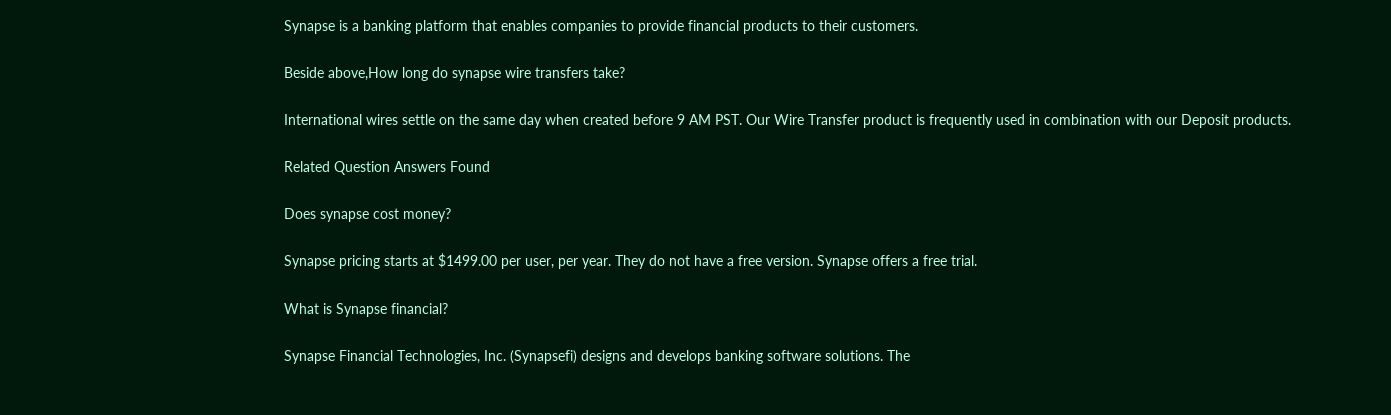Synapse is a banking platform that enables companies to provide financial products to their customers.

Beside above,How long do synapse wire transfers take?

International wires settle on the same day when created before 9 AM PST. Our Wire Transfer product is frequently used in combination with our Deposit products.

Related Question Answers Found

Does synapse cost money?

Synapse pricing starts at $1499.00 per user, per year. They do not have a free version. Synapse offers a free trial.

What is Synapse financial?

Synapse Financial Technologies, Inc. (Synapsefi) designs and develops banking software solutions. The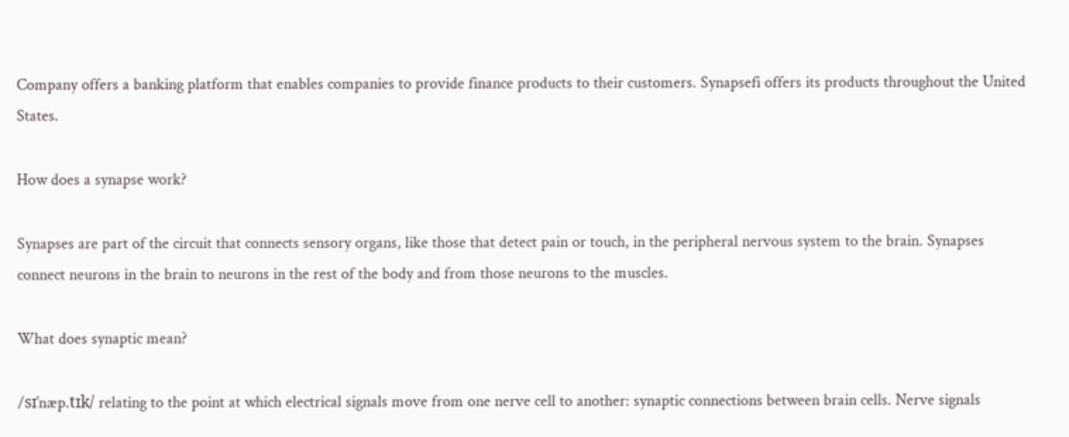Company offers a banking platform that enables companies to provide finance products to their customers. Synapsefi offers its products throughout the United States.

How does a synapse work?

Synapses are part of the circuit that connects sensory organs, like those that detect pain or touch, in the peripheral nervous system to the brain. Synapses connect neurons in the brain to neurons in the rest of the body and from those neurons to the muscles.

What does synaptic mean?

/sɪˈnæp.tɪk/ relating to the point at which electrical signals move from one nerve cell to another: synaptic connections between brain cells. Nerve signals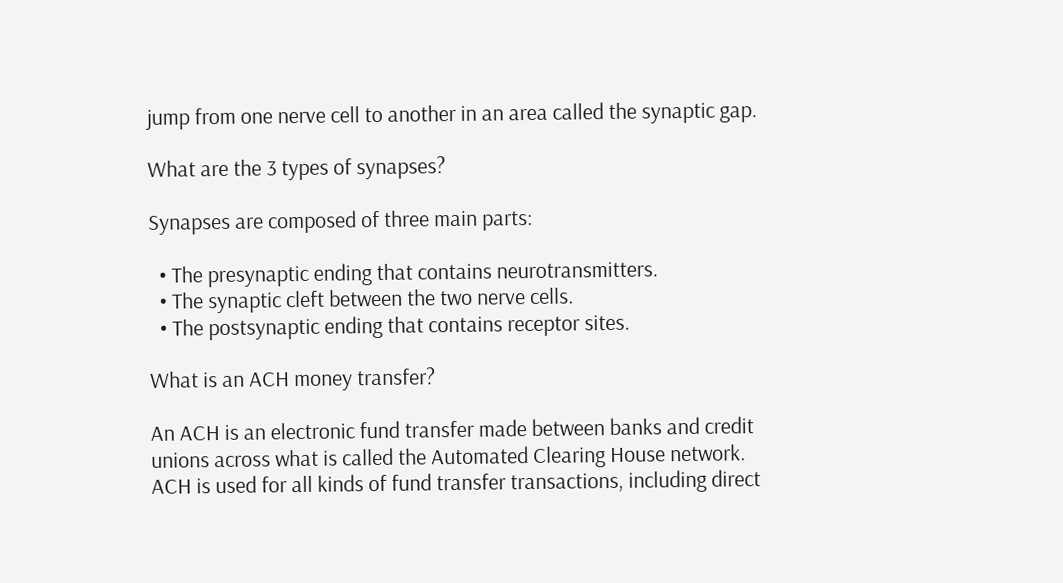jump from one nerve cell to another in an area called the synaptic gap.

What are the 3 types of synapses?

Synapses are composed of three main parts:

  • The presynaptic ending that contains neurotransmitters.
  • The synaptic cleft between the two nerve cells.
  • The postsynaptic ending that contains receptor sites.

What is an ACH money transfer?

An ACH is an electronic fund transfer made between banks and credit unions across what is called the Automated Clearing House network. ACH is used for all kinds of fund transfer transactions, including direct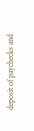deposit of paychecks and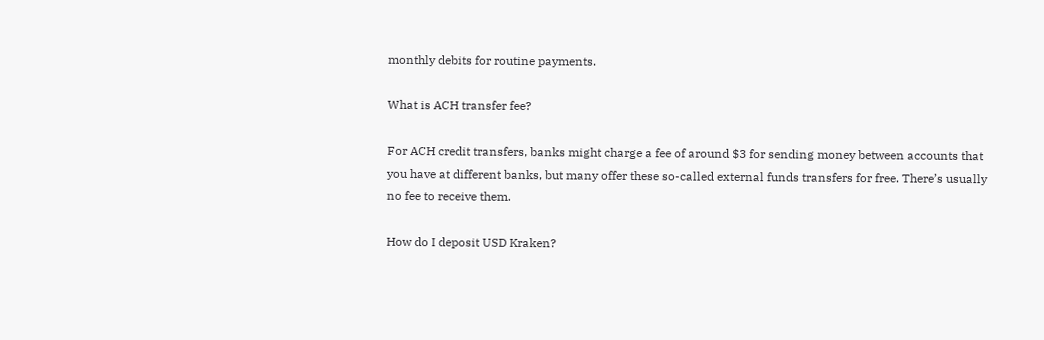monthly debits for routine payments.

What is ACH transfer fee?

For ACH credit transfers, banks might charge a fee of around $3 for sending money between accounts that you have at different banks, but many offer these so-called external funds transfers for free. There’s usually no fee to receive them.

How do I deposit USD Kraken?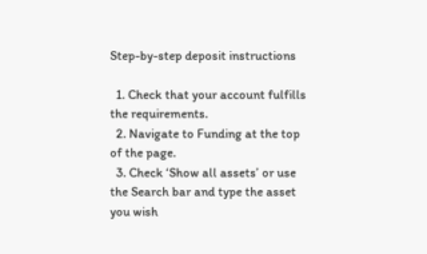Step-by-step deposit instructions

  1. Check that your account fulfills the requirements.
  2. Navigate to Funding at the top of the page.
  3. Check ‘Show all assets’ or use the Search bar and type the asset you wish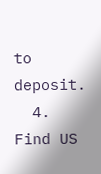to deposit.
  4. Find US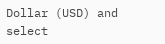Dollar (USD) and select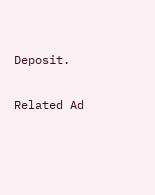Deposit.

Related Ad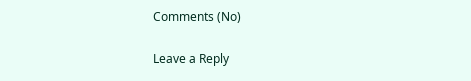Comments (No)

Leave a Reply